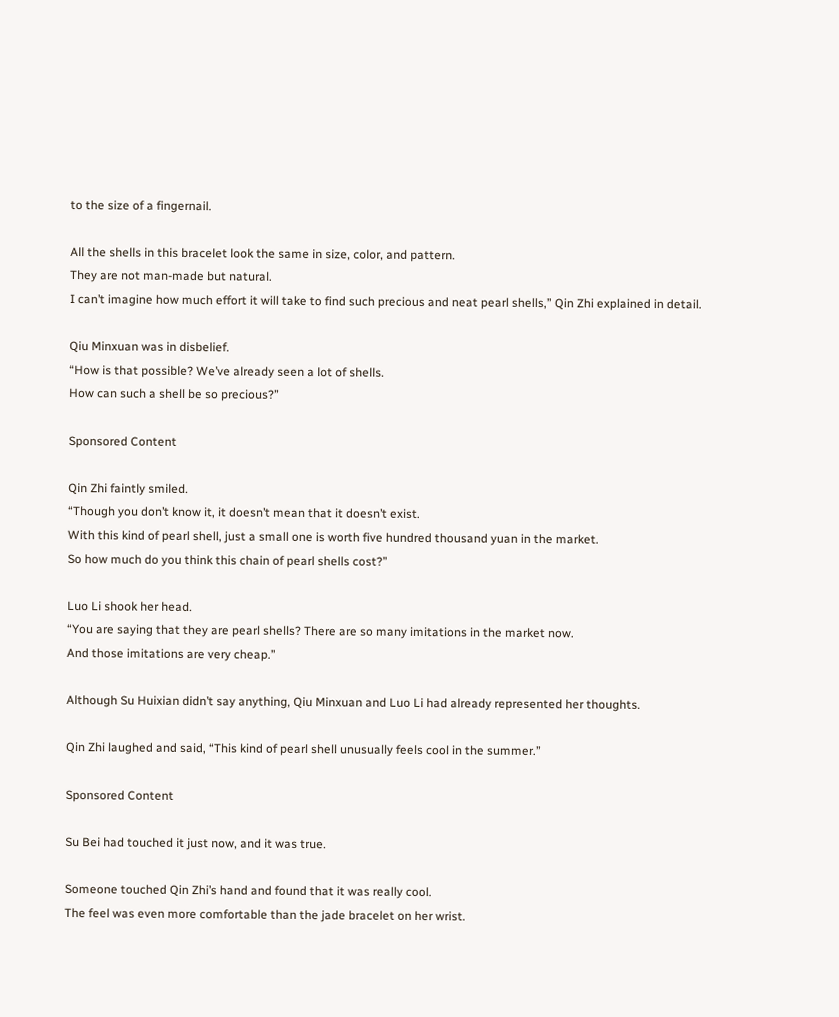to the size of a fingernail.

All the shells in this bracelet look the same in size, color, and pattern.
They are not man-made but natural.
I can’t imagine how much effort it will take to find such precious and neat pearl shells,” Qin Zhi explained in detail.

Qiu Minxuan was in disbelief.
“How is that possible? We’ve already seen a lot of shells.
How can such a shell be so precious?”

Sponsored Content

Qin Zhi faintly smiled.
“Though you don’t know it, it doesn’t mean that it doesn’t exist.
With this kind of pearl shell, just a small one is worth five hundred thousand yuan in the market.
So how much do you think this chain of pearl shells cost?”

Luo Li shook her head.
“You are saying that they are pearl shells? There are so many imitations in the market now.
And those imitations are very cheap.”

Although Su Huixian didn’t say anything, Qiu Minxuan and Luo Li had already represented her thoughts.

Qin Zhi laughed and said, “This kind of pearl shell unusually feels cool in the summer.”

Sponsored Content

Su Bei had touched it just now, and it was true.

Someone touched Qin Zhi’s hand and found that it was really cool.
The feel was even more comfortable than the jade bracelet on her wrist.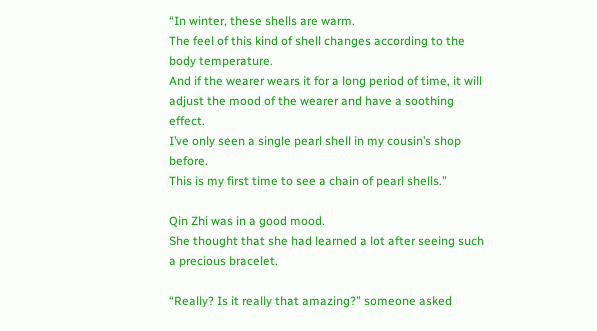“In winter, these shells are warm.
The feel of this kind of shell changes according to the body temperature.
And if the wearer wears it for a long period of time, it will adjust the mood of the wearer and have a soothing effect.
I’ve only seen a single pearl shell in my cousin’s shop before.
This is my first time to see a chain of pearl shells.”

Qin Zhi was in a good mood.
She thought that she had learned a lot after seeing such a precious bracelet.

“Really? Is it really that amazing?” someone asked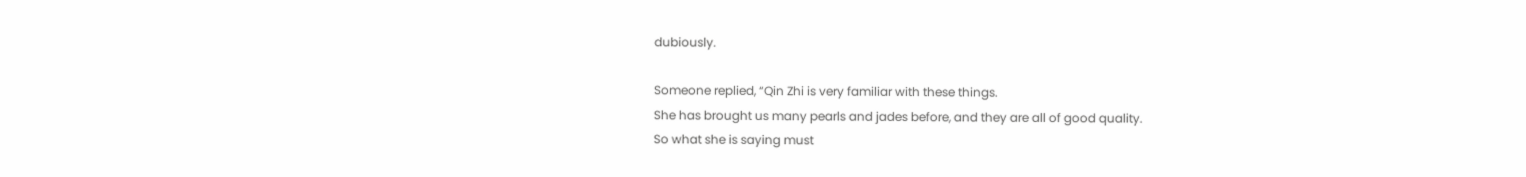dubiously.

Someone replied, “Qin Zhi is very familiar with these things.
She has brought us many pearls and jades before, and they are all of good quality.
So what she is saying must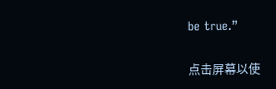be true.”

点击屏幕以使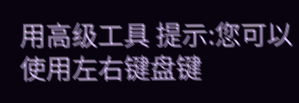用高级工具 提示:您可以使用左右键盘键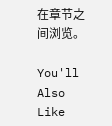在章节之间浏览。

You'll Also Like